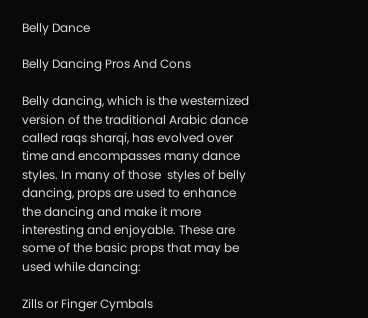Belly Dance

Belly Dancing Pros And Cons

Belly dancing, which is the westernized version of the traditional Arabic dance called raqs sharqi, has evolved over time and encompasses many dance styles. In many of those  styles of belly dancing, props are used to enhance the dancing and make it more interesting and enjoyable. These are some of the basic props that may be used while dancing:

Zills or Finger Cymbals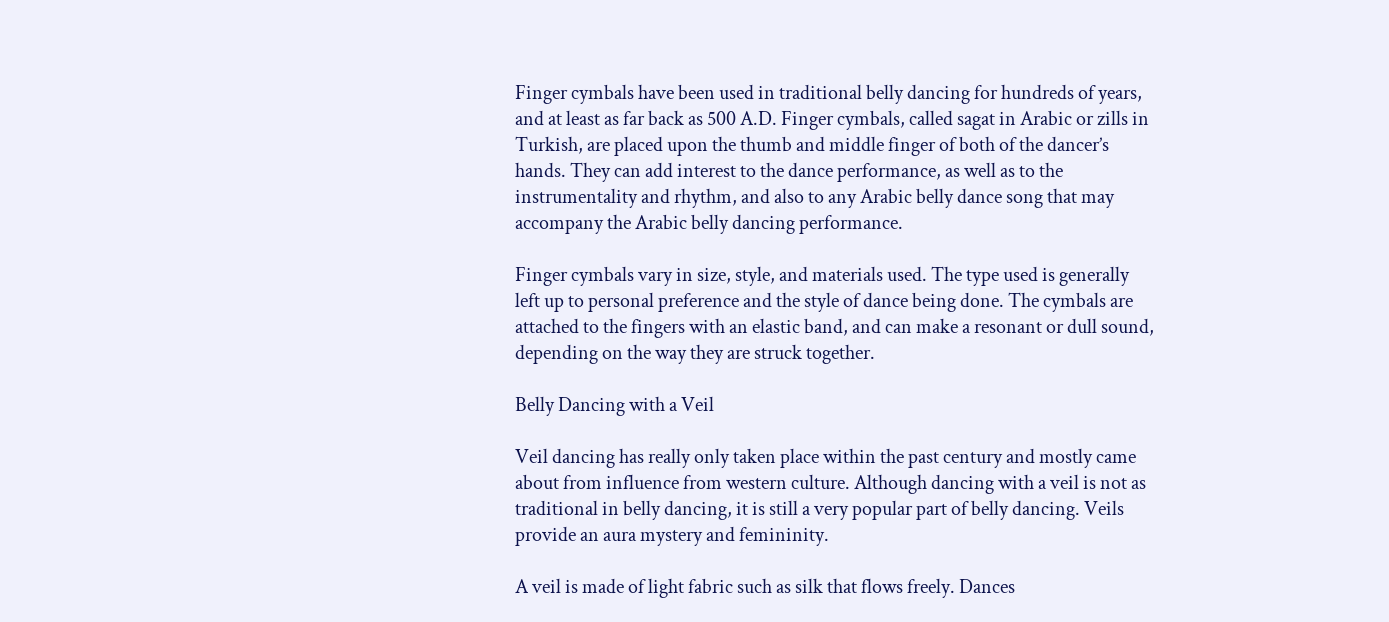Finger cymbals have been used in traditional belly dancing for hundreds of years, and at least as far back as 500 A.D. Finger cymbals, called sagat in Arabic or zills in Turkish, are placed upon the thumb and middle finger of both of the dancer’s hands. They can add interest to the dance performance, as well as to the instrumentality and rhythm, and also to any Arabic belly dance song that may accompany the Arabic belly dancing performance.

Finger cymbals vary in size, style, and materials used. The type used is generally left up to personal preference and the style of dance being done. The cymbals are attached to the fingers with an elastic band, and can make a resonant or dull sound, depending on the way they are struck together.

Belly Dancing with a Veil

Veil dancing has really only taken place within the past century and mostly came about from influence from western culture. Although dancing with a veil is not as traditional in belly dancing, it is still a very popular part of belly dancing. Veils provide an aura mystery and femininity.

A veil is made of light fabric such as silk that flows freely. Dances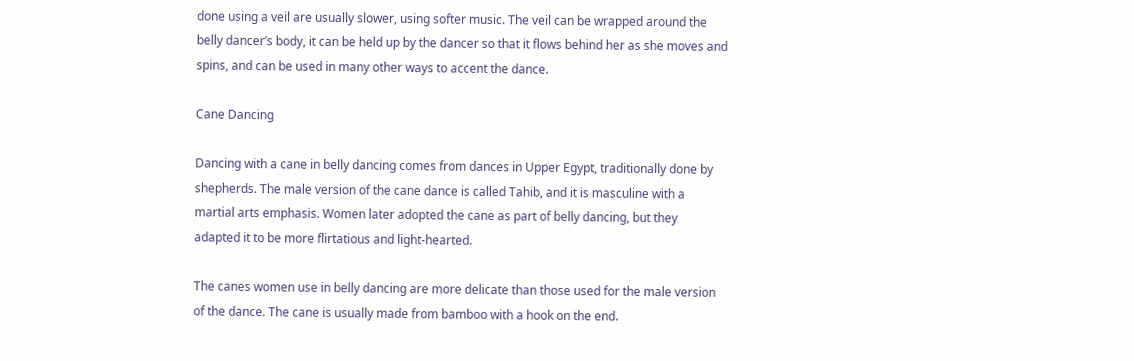done using a veil are usually slower, using softer music. The veil can be wrapped around the belly dancer’s body, it can be held up by the dancer so that it flows behind her as she moves and spins, and can be used in many other ways to accent the dance.

Cane Dancing

Dancing with a cane in belly dancing comes from dances in Upper Egypt, traditionally done by shepherds. The male version of the cane dance is called Tahib, and it is masculine with a martial arts emphasis. Women later adopted the cane as part of belly dancing, but they adapted it to be more flirtatious and light-hearted.

The canes women use in belly dancing are more delicate than those used for the male version of the dance. The cane is usually made from bamboo with a hook on the end.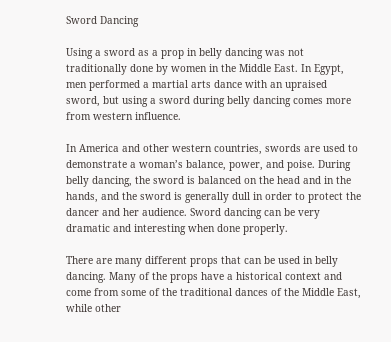Sword Dancing

Using a sword as a prop in belly dancing was not traditionally done by women in the Middle East. In Egypt, men performed a martial arts dance with an upraised sword, but using a sword during belly dancing comes more from western influence.

In America and other western countries, swords are used to demonstrate a woman’s balance, power, and poise. During belly dancing, the sword is balanced on the head and in the hands, and the sword is generally dull in order to protect the dancer and her audience. Sword dancing can be very dramatic and interesting when done properly.

There are many different props that can be used in belly dancing. Many of the props have a historical context and come from some of the traditional dances of the Middle East, while other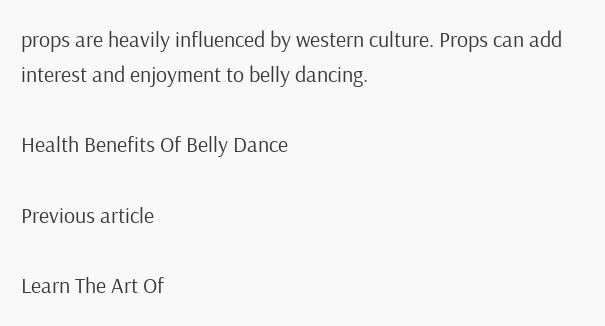props are heavily influenced by western culture. Props can add interest and enjoyment to belly dancing.

Health Benefits Of Belly Dance

Previous article

Learn The Art Of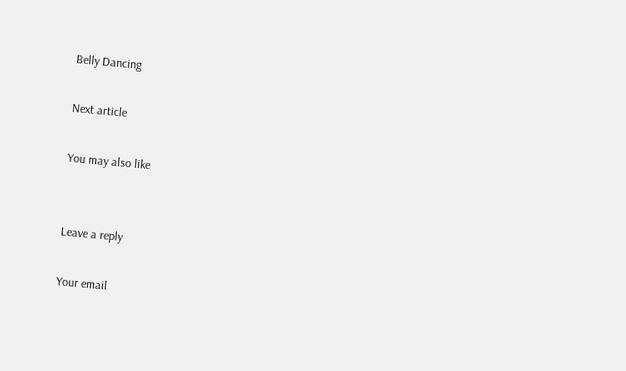Belly Dancing

Next article

You may also like


Leave a reply

Your email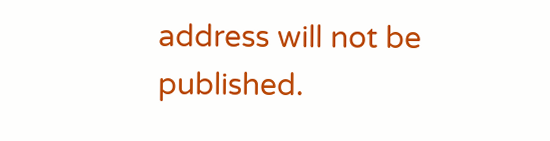address will not be published.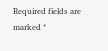Required fields are marked *